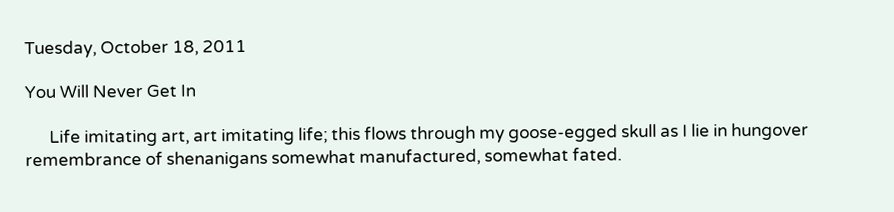Tuesday, October 18, 2011

You Will Never Get In

      Life imitating art, art imitating life; this flows through my goose-egged skull as I lie in hungover remembrance of shenanigans somewhat manufactured, somewhat fated.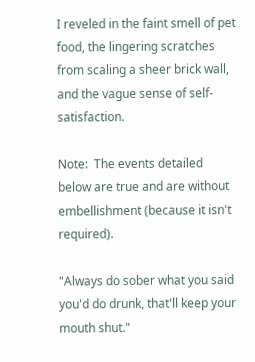I reveled in the faint smell of pet food, the lingering scratches from scaling a sheer brick wall, and the vague sense of self-satisfaction.

Note:  The events detailed below are true and are without embellishment (because it isn't required).

"Always do sober what you said you'd do drunk, that'll keep your mouth shut."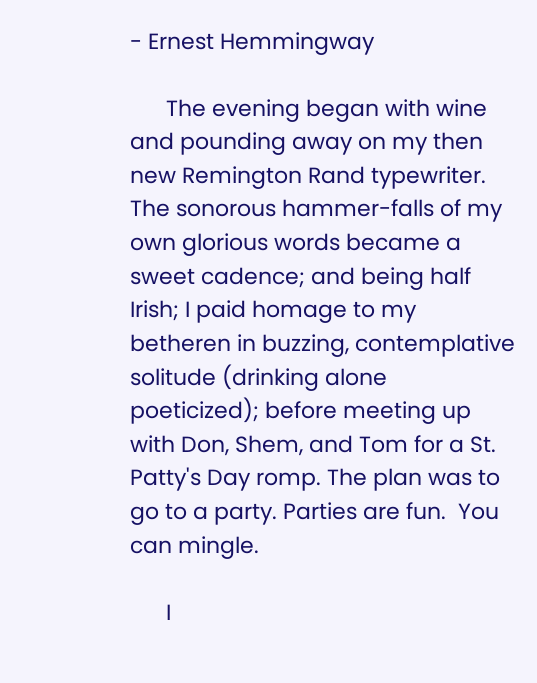- Ernest Hemmingway

      The evening began with wine and pounding away on my then new Remington Rand typewriter. The sonorous hammer-falls of my own glorious words became a sweet cadence; and being half Irish; I paid homage to my betheren in buzzing, contemplative solitude (drinking alone poeticized); before meeting up with Don, Shem, and Tom for a St. Patty's Day romp. The plan was to go to a party. Parties are fun.  You can mingle.

      I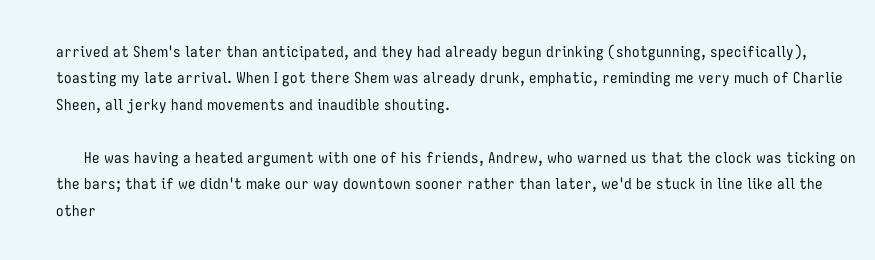arrived at Shem's later than anticipated, and they had already begun drinking (shotgunning, specifically), toasting my late arrival. When I got there Shem was already drunk, emphatic, reminding me very much of Charlie Sheen, all jerky hand movements and inaudible shouting.

       He was having a heated argument with one of his friends, Andrew, who warned us that the clock was ticking on the bars; that if we didn't make our way downtown sooner rather than later, we'd be stuck in line like all the other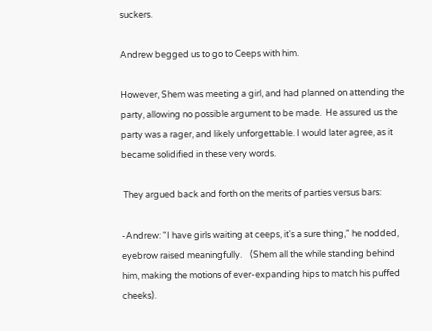suckers.

Andrew begged us to go to Ceeps with him.

However, Shem was meeting a girl, and had planned on attending the party, allowing no possible argument to be made.  He assured us the party was a rager, and likely unforgettable. I would later agree, as it became solidified in these very words.

 They argued back and forth on the merits of parties versus bars:

-Andrew: "I have girls waiting at ceeps, it's a sure thing," he nodded, eyebrow raised meaningfully.    (Shem all the while standing behind him, making the motions of ever-expanding hips to match his puffed cheeks).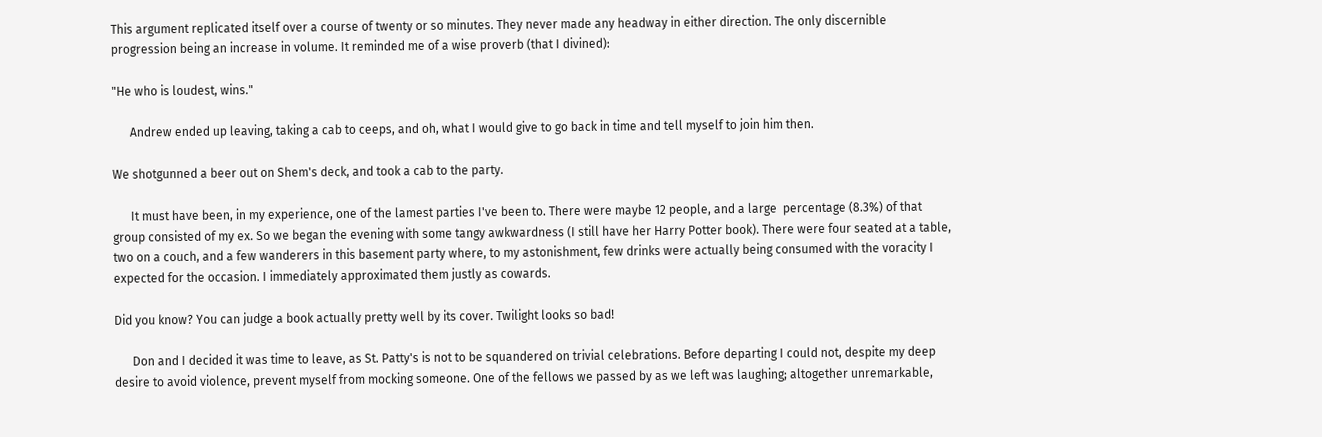This argument replicated itself over a course of twenty or so minutes. They never made any headway in either direction. The only discernible progression being an increase in volume. It reminded me of a wise proverb (that I divined):

"He who is loudest, wins."

      Andrew ended up leaving, taking a cab to ceeps, and oh, what I would give to go back in time and tell myself to join him then.

We shotgunned a beer out on Shem's deck, and took a cab to the party.

      It must have been, in my experience, one of the lamest parties I've been to. There were maybe 12 people, and a large  percentage (8.3%) of that group consisted of my ex. So we began the evening with some tangy awkwardness (I still have her Harry Potter book). There were four seated at a table, two on a couch, and a few wanderers in this basement party where, to my astonishment, few drinks were actually being consumed with the voracity I expected for the occasion. I immediately approximated them justly as cowards.

Did you know? You can judge a book actually pretty well by its cover. Twilight looks so bad!

      Don and I decided it was time to leave, as St. Patty's is not to be squandered on trivial celebrations. Before departing I could not, despite my deep desire to avoid violence, prevent myself from mocking someone. One of the fellows we passed by as we left was laughing; altogether unremarkable,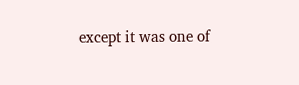except it was one of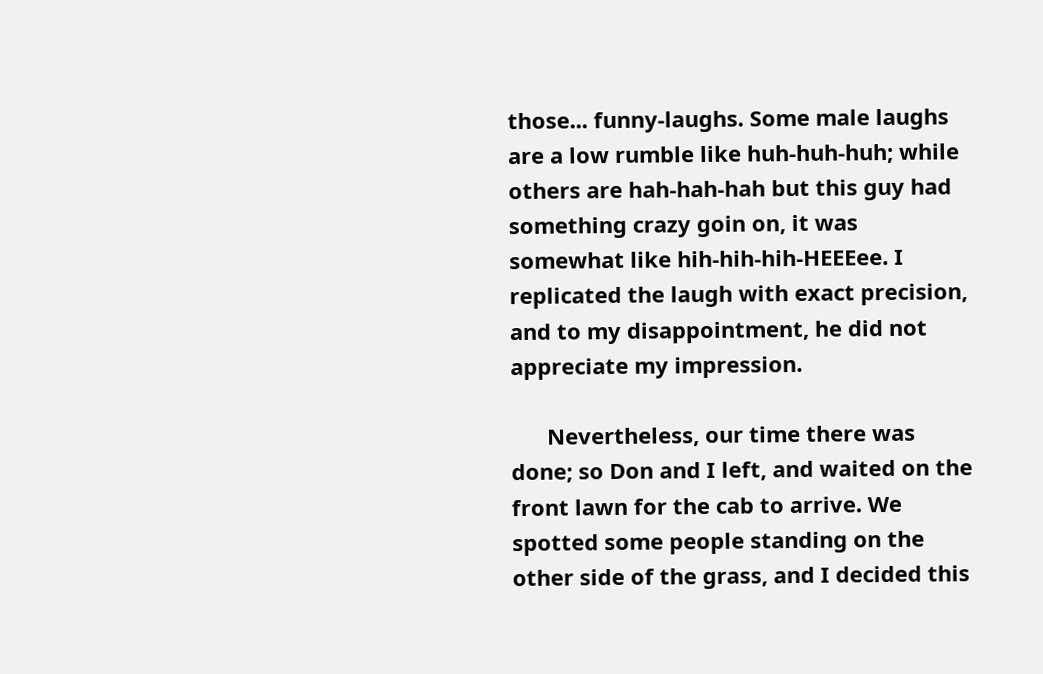those... funny-laughs. Some male laughs are a low rumble like huh-huh-huh; while others are hah-hah-hah but this guy had something crazy goin on, it was somewhat like hih-hih-hih-HEEEee. I replicated the laugh with exact precision, and to my disappointment, he did not appreciate my impression.

      Nevertheless, our time there was done; so Don and I left, and waited on the front lawn for the cab to arrive. We spotted some people standing on the other side of the grass, and I decided this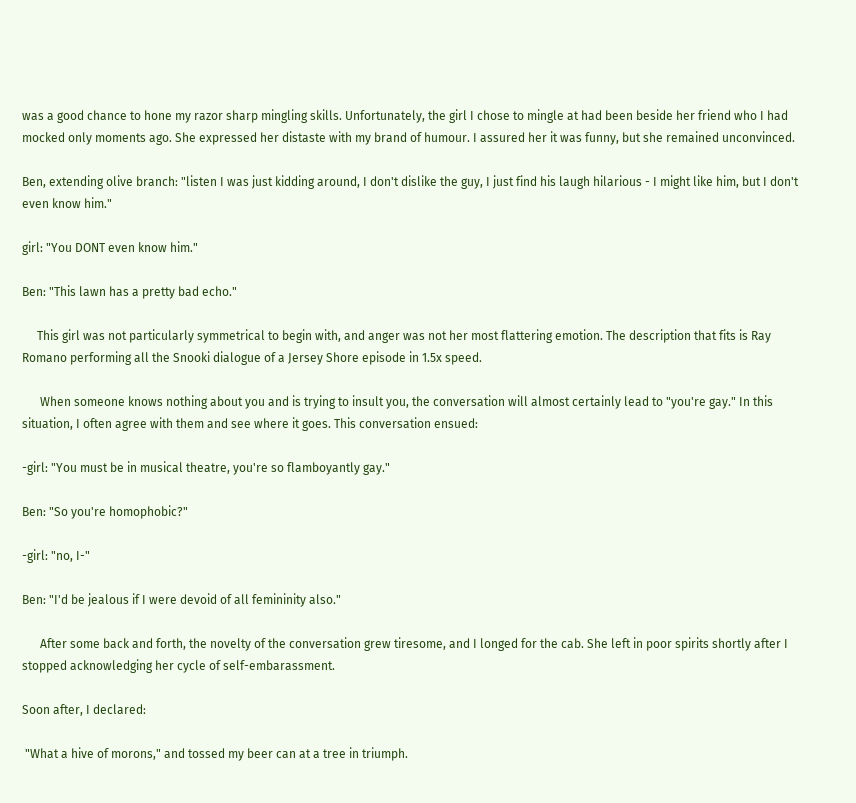was a good chance to hone my razor sharp mingling skills. Unfortunately, the girl I chose to mingle at had been beside her friend who I had mocked only moments ago. She expressed her distaste with my brand of humour. I assured her it was funny, but she remained unconvinced.

Ben, extending olive branch: "listen I was just kidding around, I don't dislike the guy, I just find his laugh hilarious - I might like him, but I don't even know him."

girl: "You DONT even know him."

Ben: "This lawn has a pretty bad echo."

     This girl was not particularly symmetrical to begin with, and anger was not her most flattering emotion. The description that fits is Ray Romano performing all the Snooki dialogue of a Jersey Shore episode in 1.5x speed.

      When someone knows nothing about you and is trying to insult you, the conversation will almost certainly lead to "you're gay." In this situation, I often agree with them and see where it goes. This conversation ensued:

-girl: "You must be in musical theatre, you're so flamboyantly gay."

Ben: "So you're homophobic?"

-girl: "no, I-"

Ben: "I'd be jealous if I were devoid of all femininity also."

      After some back and forth, the novelty of the conversation grew tiresome, and I longed for the cab. She left in poor spirits shortly after I stopped acknowledging her cycle of self-embarassment.

Soon after, I declared:

 "What a hive of morons," and tossed my beer can at a tree in triumph.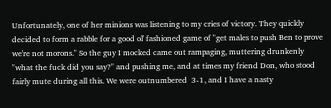Unfortunately, one of her minions was listening to my cries of victory. They quickly decided to form a rabble for a good ol' fashioned game of "get males to push Ben to prove we're not morons." So the guy I mocked came out rampaging, muttering drunkenly "what the fuck did you say?" and pushing me, and at times my friend Don, who stood fairly mute during all this. We were outnumbered  3-1, and I have a nasty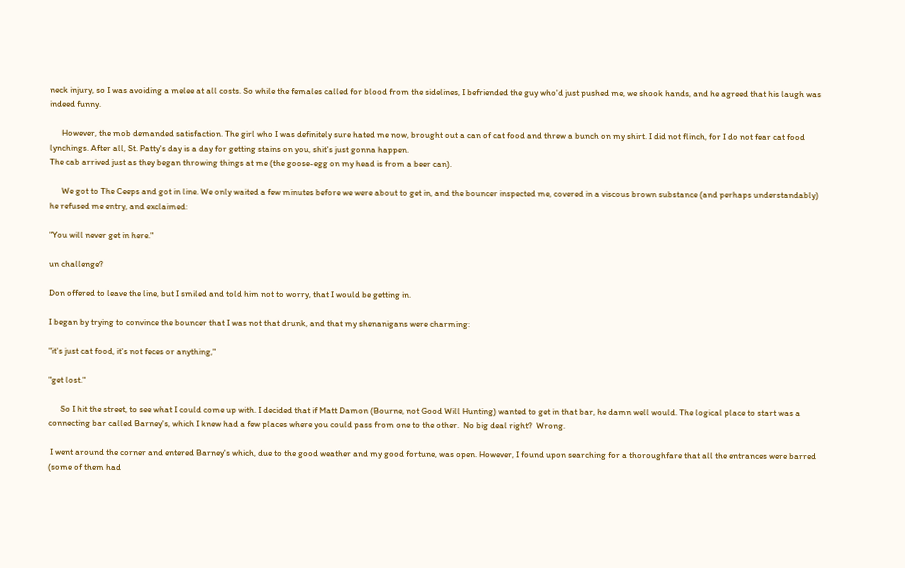neck injury, so I was avoiding a melee at all costs. So while the females called for blood from the sidelines, I befriended the guy who'd just pushed me, we shook hands, and he agreed that his laugh was indeed funny.

      However, the mob demanded satisfaction. The girl who I was definitely sure hated me now, brought out a can of cat food and threw a bunch on my shirt. I did not flinch, for I do not fear cat food lynchings. After all, St. Patty's day is a day for getting stains on you, shit's just gonna happen.
The cab arrived just as they began throwing things at me (the goose-egg on my head is from a beer can).

      We got to The Ceeps and got in line. We only waited a few minutes before we were about to get in, and the bouncer inspected me, covered in a viscous brown substance (and perhaps understandably) he refused me entry, and exclaimed:

"You will never get in here."

un challenge?

Don offered to leave the line, but I smiled and told him not to worry, that I would be getting in.

I began by trying to convince the bouncer that I was not that drunk, and that my shenanigans were charming:

"it's just cat food, it's not feces or anything,"

"get lost."

      So I hit the street, to see what I could come up with. I decided that if Matt Damon (Bourne, not Good Will Hunting) wanted to get in that bar, he damn well would. The logical place to start was a connecting bar called Barney's, which I knew had a few places where you could pass from one to the other.  No big deal right?  Wrong.

 I went around the corner and entered Barney's which, due to the good weather and my good fortune, was open. However, I found upon searching for a thoroughfare that all the entrances were barred (some of them had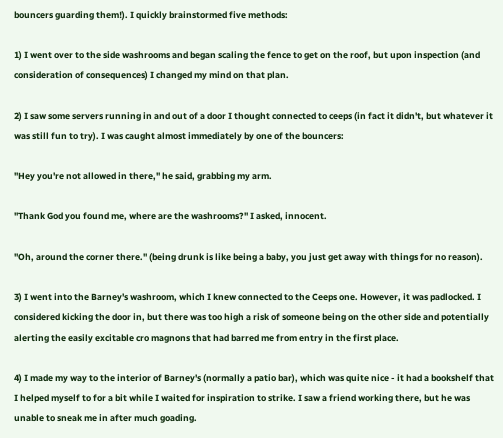bouncers guarding them!). I quickly brainstormed five methods:

1) I went over to the side washrooms and began scaling the fence to get on the roof, but upon inspection (and consideration of consequences) I changed my mind on that plan.

2) I saw some servers running in and out of a door I thought connected to ceeps (in fact it didn't, but whatever it was still fun to try). I was caught almost immediately by one of the bouncers:

"Hey you're not allowed in there," he said, grabbing my arm.

"Thank God you found me, where are the washrooms?" I asked, innocent.

"Oh, around the corner there." (being drunk is like being a baby, you just get away with things for no reason).

3) I went into the Barney's washroom, which I knew connected to the Ceeps one. However, it was padlocked. I considered kicking the door in, but there was too high a risk of someone being on the other side and potentially alerting the easily excitable cro magnons that had barred me from entry in the first place.

4) I made my way to the interior of Barney's (normally a patio bar), which was quite nice - it had a bookshelf that I helped myself to for a bit while I waited for inspiration to strike. I saw a friend working there, but he was unable to sneak me in after much goading.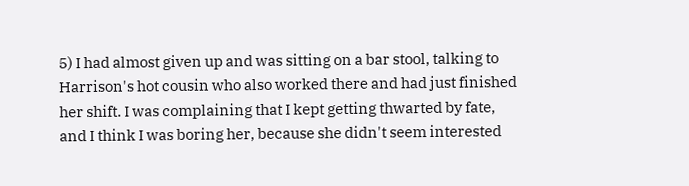5) I had almost given up and was sitting on a bar stool, talking to Harrison's hot cousin who also worked there and had just finished her shift. I was complaining that I kept getting thwarted by fate, and I think I was boring her, because she didn't seem interested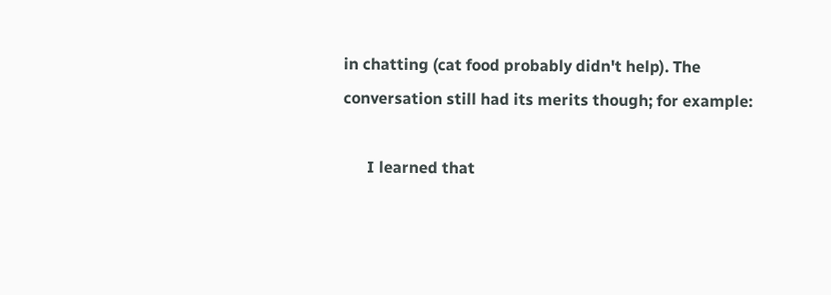in chatting (cat food probably didn't help). The conversation still had its merits though; for example:

      I learned that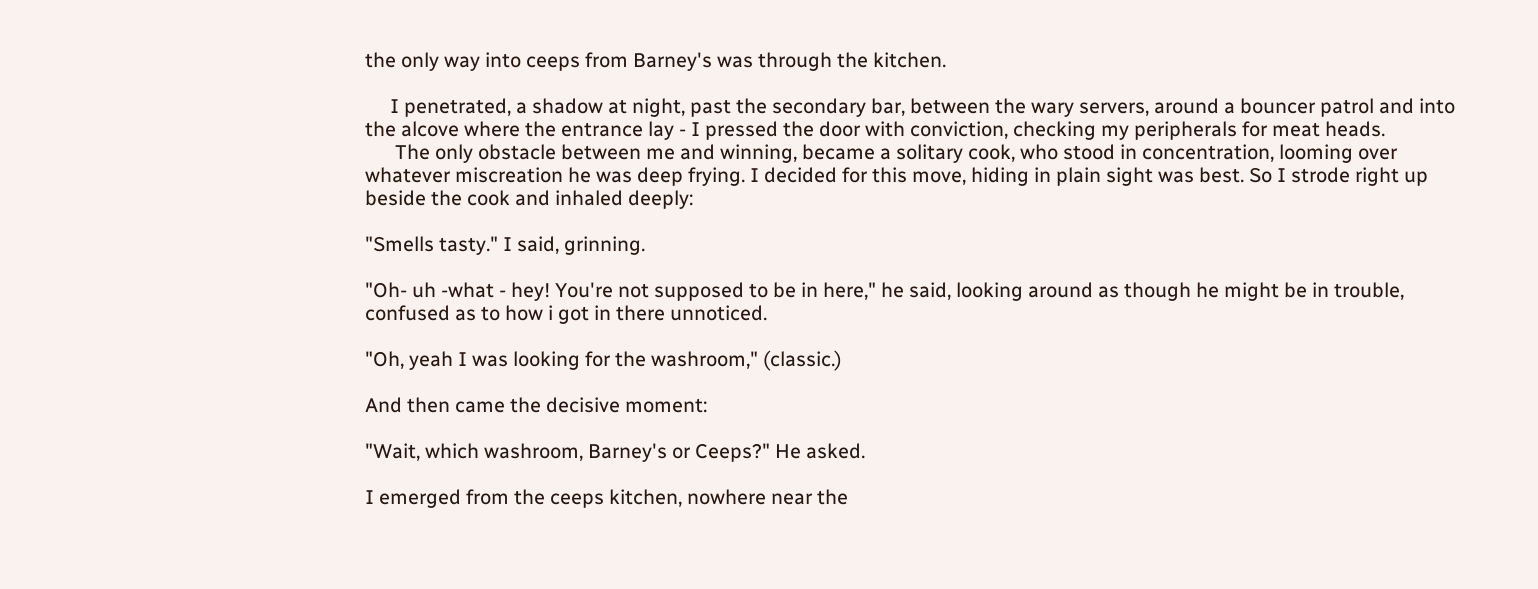the only way into ceeps from Barney's was through the kitchen.

     I penetrated, a shadow at night, past the secondary bar, between the wary servers, around a bouncer patrol and into the alcove where the entrance lay - I pressed the door with conviction, checking my peripherals for meat heads.
      The only obstacle between me and winning, became a solitary cook, who stood in concentration, looming over whatever miscreation he was deep frying. I decided for this move, hiding in plain sight was best. So I strode right up beside the cook and inhaled deeply:

"Smells tasty." I said, grinning.

"Oh- uh -what - hey! You're not supposed to be in here," he said, looking around as though he might be in trouble, confused as to how i got in there unnoticed.

"Oh, yeah I was looking for the washroom," (classic.)

And then came the decisive moment:

"Wait, which washroom, Barney's or Ceeps?" He asked.

I emerged from the ceeps kitchen, nowhere near the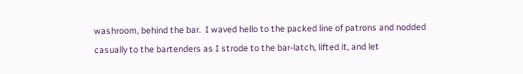washroom, behind the bar.  I waved hello to the packed line of patrons and nodded casually to the bartenders as I strode to the bar-latch, lifted it, and let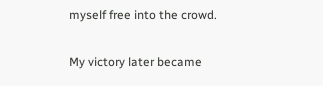myself free into the crowd.

My victory later became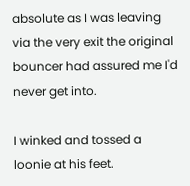absolute as I was leaving via the very exit the original bouncer had assured me I'd never get into.

I winked and tossed a loonie at his feet.